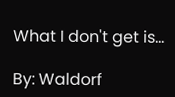What I don't get is...

By: Waldorf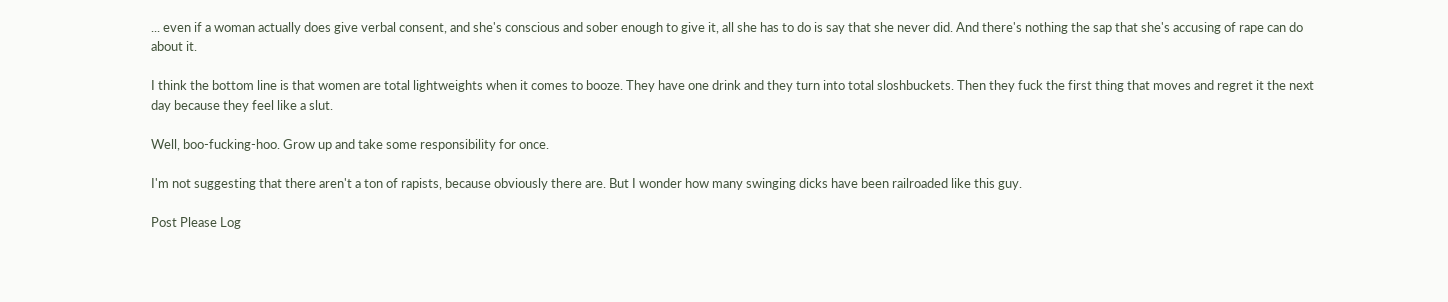... even if a woman actually does give verbal consent, and she's conscious and sober enough to give it, all she has to do is say that she never did. And there's nothing the sap that she's accusing of rape can do about it.

I think the bottom line is that women are total lightweights when it comes to booze. They have one drink and they turn into total sloshbuckets. Then they fuck the first thing that moves and regret it the next day because they feel like a slut.

Well, boo-fucking-hoo. Grow up and take some responsibility for once.

I'm not suggesting that there aren't a ton of rapists, because obviously there are. But I wonder how many swinging dicks have been railroaded like this guy.

Post Please Log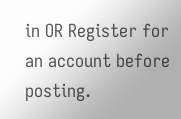in OR Register for an account before posting.